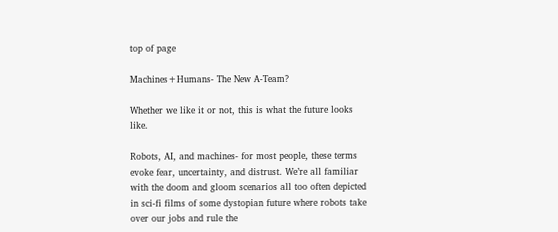top of page

Machines+Humans- The New A-Team?

Whether we like it or not, this is what the future looks like.

Robots, AI, and machines- for most people, these terms evoke fear, uncertainty, and distrust. We’re all familiar with the doom and gloom scenarios all too often depicted in sci-fi films of some dystopian future where robots take over our jobs and rule the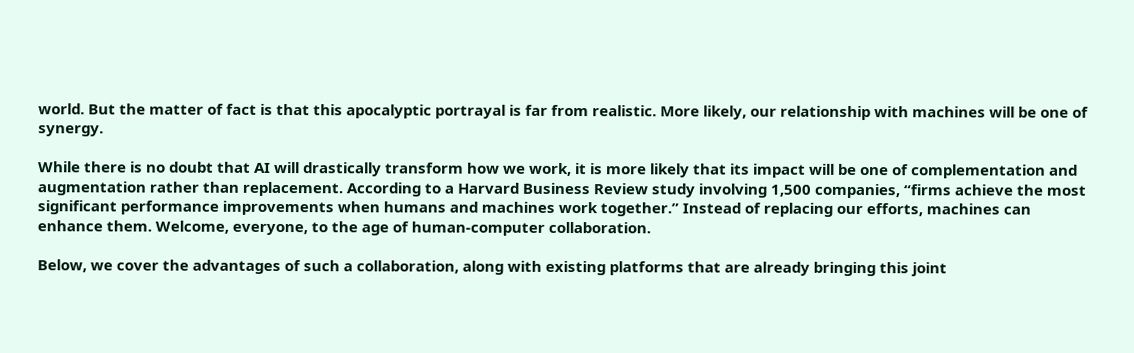world. But the matter of fact is that this apocalyptic portrayal is far from realistic. More likely, our relationship with machines will be one of synergy.

While there is no doubt that AI will drastically transform how we work, it is more likely that its impact will be one of complementation and augmentation rather than replacement. According to a Harvard Business Review study involving 1,500 companies, “firms achieve the most significant performance improvements when humans and machines work together.” Instead of replacing our efforts, machines can enhance them. Welcome, everyone, to the age of human-computer collaboration.

Below, we cover the advantages of such a collaboration, along with existing platforms that are already bringing this joint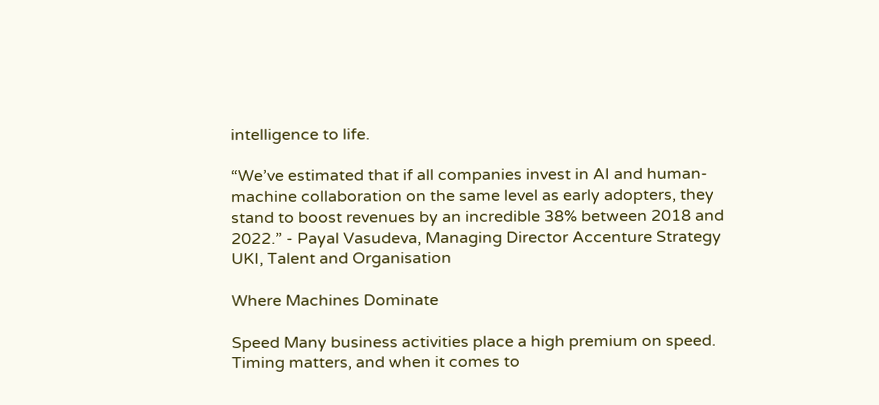intelligence to life.

“We’ve estimated that if all companies invest in AI and human-machine collaboration on the same level as early adopters, they stand to boost revenues by an incredible 38% between 2018 and 2022.” - Payal Vasudeva, Managing Director Accenture Strategy UKI, Talent and Organisation

Where Machines Dominate

Speed Many business activities place a high premium on speed. Timing matters, and when it comes to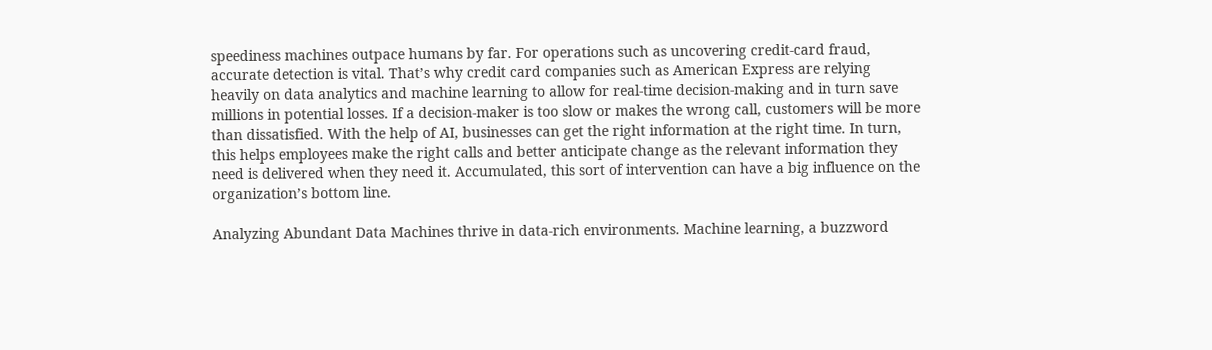speediness machines outpace humans by far. For operations such as uncovering credit-card fraud, accurate detection is vital. That’s why credit card companies such as American Express are relying heavily on data analytics and machine learning to allow for real-time decision-making and in turn save millions in potential losses. If a decision-maker is too slow or makes the wrong call, customers will be more than dissatisfied. With the help of AI, businesses can get the right information at the right time. In turn, this helps employees make the right calls and better anticipate change as the relevant information they need is delivered when they need it. Accumulated, this sort of intervention can have a big influence on the organization’s bottom line.

Analyzing Abundant Data Machines thrive in data-rich environments. Machine learning, a buzzword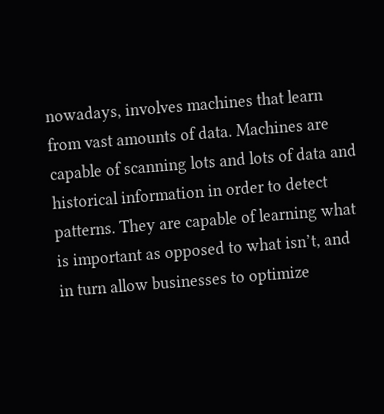nowadays, involves machines that learn from vast amounts of data. Machines are capable of scanning lots and lots of data and historical information in order to detect patterns. They are capable of learning what is important as opposed to what isn’t, and in turn allow businesses to optimize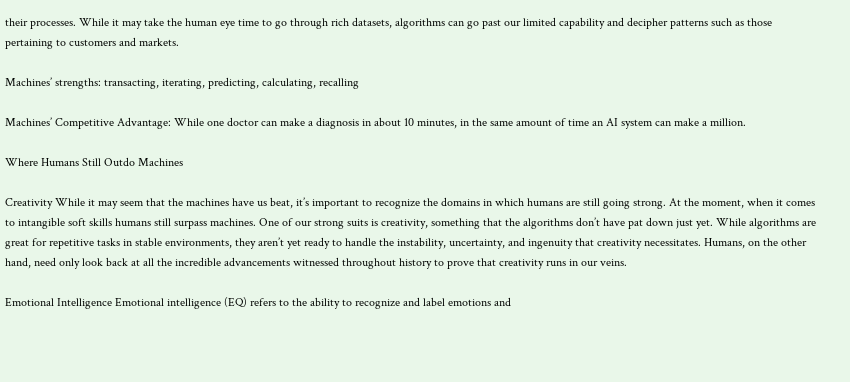their processes. While it may take the human eye time to go through rich datasets, algorithms can go past our limited capability and decipher patterns such as those pertaining to customers and markets.

Machines’ strengths: transacting, iterating, predicting, calculating, recalling

Machines’ Competitive Advantage: While one doctor can make a diagnosis in about 10 minutes, in the same amount of time an AI system can make a million.

Where Humans Still Outdo Machines

Creativity While it may seem that the machines have us beat, it’s important to recognize the domains in which humans are still going strong. At the moment, when it comes to intangible soft skills humans still surpass machines. One of our strong suits is creativity, something that the algorithms don’t have pat down just yet. While algorithms are great for repetitive tasks in stable environments, they aren’t yet ready to handle the instability, uncertainty, and ingenuity that creativity necessitates. Humans, on the other hand, need only look back at all the incredible advancements witnessed throughout history to prove that creativity runs in our veins.

Emotional Intelligence Emotional intelligence (EQ) refers to the ability to recognize and label emotions and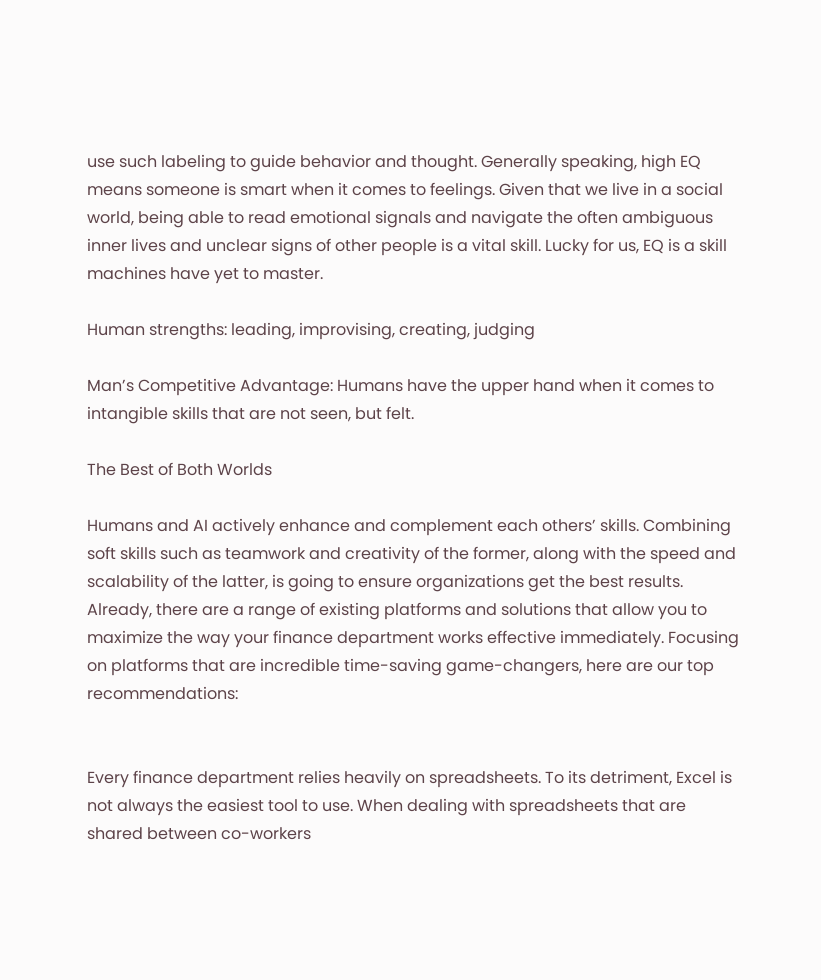use such labeling to guide behavior and thought. Generally speaking, high EQ means someone is smart when it comes to feelings. Given that we live in a social world, being able to read emotional signals and navigate the often ambiguous inner lives and unclear signs of other people is a vital skill. Lucky for us, EQ is a skill machines have yet to master.

Human strengths: leading, improvising, creating, judging

Man’s Competitive Advantage: Humans have the upper hand when it comes to intangible skills that are not seen, but felt.

The Best of Both Worlds

Humans and AI actively enhance and complement each others’ skills. Combining soft skills such as teamwork and creativity of the former, along with the speed and scalability of the latter, is going to ensure organizations get the best results. Already, there are a range of existing platforms and solutions that allow you to maximize the way your finance department works effective immediately. Focusing on platforms that are incredible time-saving game-changers, here are our top recommendations:


Every finance department relies heavily on spreadsheets. To its detriment, Excel is not always the easiest tool to use. When dealing with spreadsheets that are shared between co-workers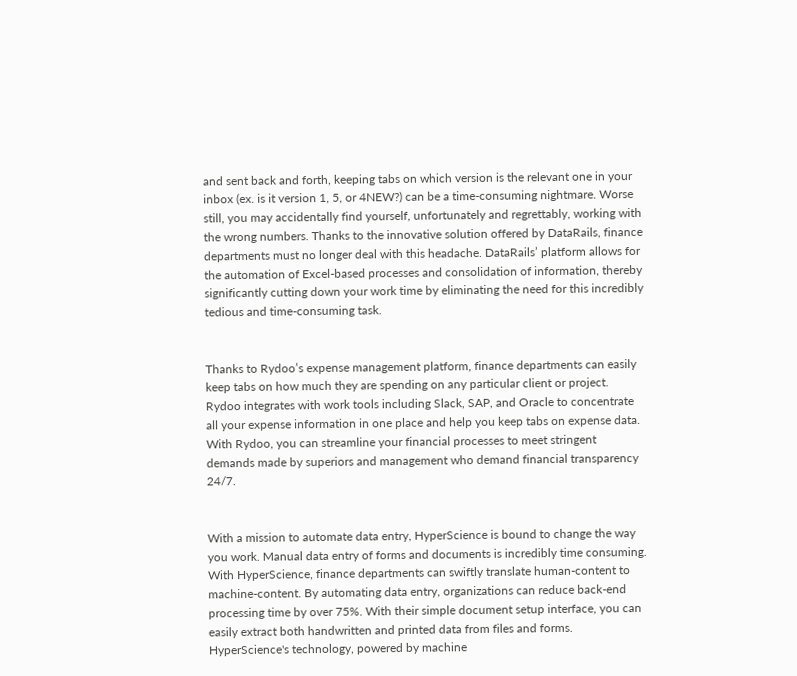and sent back and forth, keeping tabs on which version is the relevant one in your inbox (ex. is it version 1, 5, or 4NEW?) can be a time-consuming nightmare. Worse still, you may accidentally find yourself, unfortunately and regrettably, working with the wrong numbers. Thanks to the innovative solution offered by DataRails, finance departments must no longer deal with this headache. DataRails’ platform allows for the automation of Excel-based processes and consolidation of information, thereby significantly cutting down your work time by eliminating the need for this incredibly tedious and time-consuming task.


Thanks to Rydoo’s expense management platform, finance departments can easily keep tabs on how much they are spending on any particular client or project. Rydoo integrates with work tools including Slack, SAP, and Oracle to concentrate all your expense information in one place and help you keep tabs on expense data. With Rydoo, you can streamline your financial processes to meet stringent demands made by superiors and management who demand financial transparency 24/7.


With a mission to automate data entry, HyperScience is bound to change the way you work. Manual data entry of forms and documents is incredibly time consuming. With HyperScience, finance departments can swiftly translate human-content to machine-content. By automating data entry, organizations can reduce back-end processing time by over 75%. With their simple document setup interface, you can easily extract both handwritten and printed data from files and forms. HyperScience's technology, powered by machine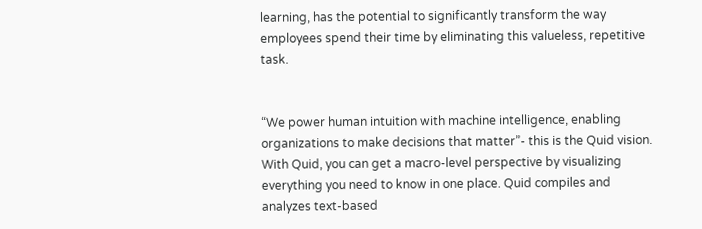learning, has the potential to significantly transform the way employees spend their time by eliminating this valueless, repetitive task.


“We power human intuition with machine intelligence, enabling organizations to make decisions that matter”- this is the Quid vision. With Quid, you can get a macro-level perspective by visualizing everything you need to know in one place. Quid compiles and analyzes text-based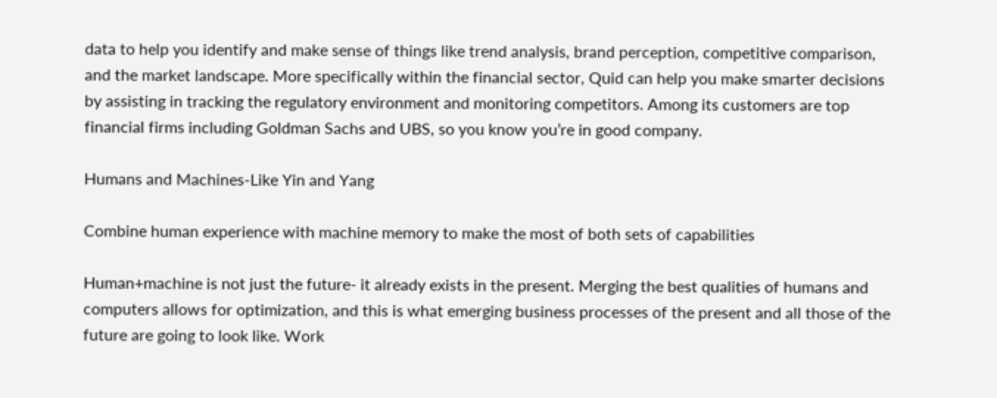data to help you identify and make sense of things like trend analysis, brand perception, competitive comparison, and the market landscape. More specifically within the financial sector, Quid can help you make smarter decisions by assisting in tracking the regulatory environment and monitoring competitors. Among its customers are top financial firms including Goldman Sachs and UBS, so you know you’re in good company.

Humans and Machines-Like Yin and Yang

Combine human experience with machine memory to make the most of both sets of capabilities

Human+machine is not just the future- it already exists in the present. Merging the best qualities of humans and computers allows for optimization, and this is what emerging business processes of the present and all those of the future are going to look like. Work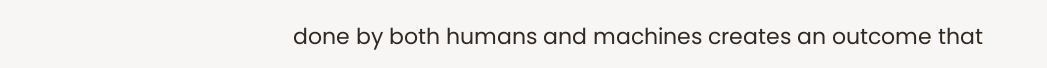done by both humans and machines creates an outcome that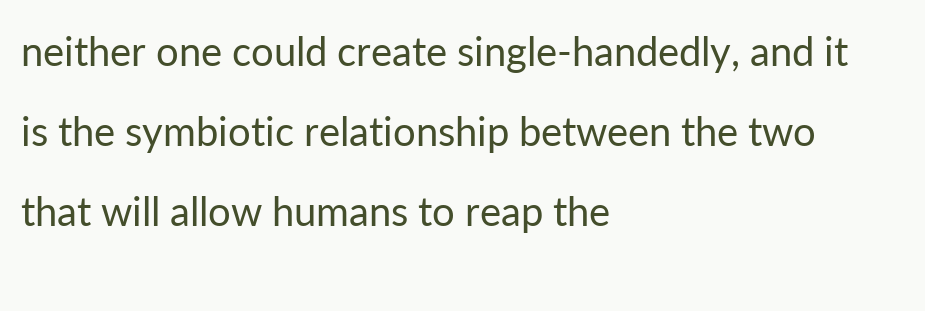neither one could create single-handedly, and it is the symbiotic relationship between the two that will allow humans to reap the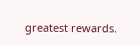greatest rewards.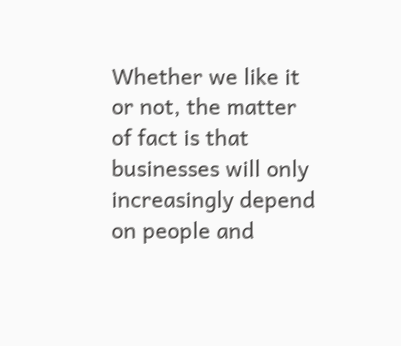Whether we like it or not, the matter of fact is that businesses will only increasingly depend on people and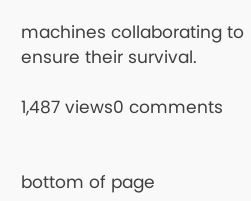machines collaborating to ensure their survival.

1,487 views0 comments


bottom of page